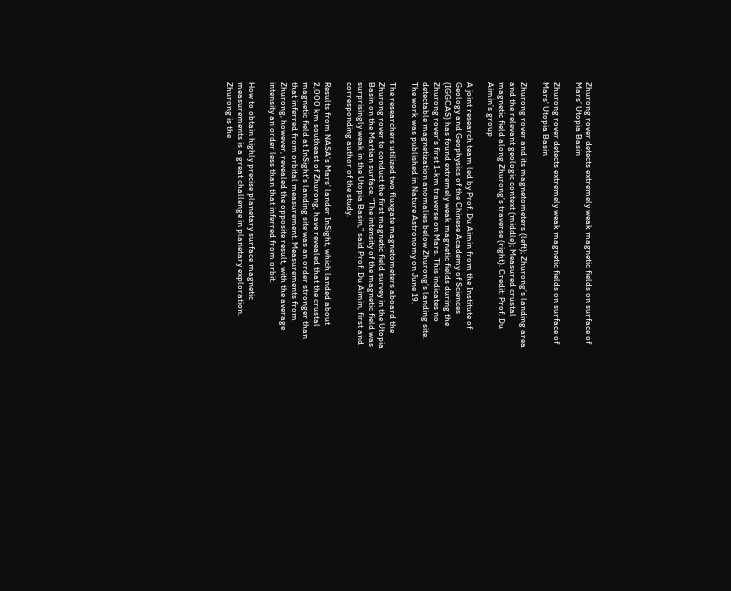Zhurong rover detects extremely weak magnetic fields on surface of Mars’ Utopia Basin

Zhurong rover detects extremely weak magnetic fields on surface of Mars' Utopia Basin

Zhurong rover and its magnetometers (left); Zhurong’s landing area and the relevant geologic context (middle); Measured crustal magnetic field along Zhurong’s traverse (right). Credit: Prof. Du Aimin’s group

A joint research team led by Prof. Du Aimin from the Institute of Geology and Geophysics of the Chinese Academy of Sciences (IGGCAS) has found extremely weak magnetic fields during the Zhurong rover’s first 1-km traverse on Mars. This indicates no detectable magnetization anomalies below Zhurong’s landing site. The work was published in Nature Astronomy on June 19.

The researchers utilized two fluxgate magnetometers aboard the Zhurong rover to conduct the first magnetic field survey in the Utopia Basin on the Martian surface. “The intensity of the magnetic field was surprisingly weak in the Utopia Basin,” said Prof. Du Aimin, first and corresponding author of the study.

Results from NASA’s Mars’ lander InSight, which landed about 2,000 km southeast of Zhurong, have revealed that the crustal magnetic field at InSight’s landing site was an order stronger than that inferred from orbital measurement. Measurements from Zhurong, however, revealed the opposite result, with the average intensity an order less than that inferred from orbit.

How to obtain highly precise planetary surface magnetic measurements is a great challenge in planetary exploration. Zhurong is the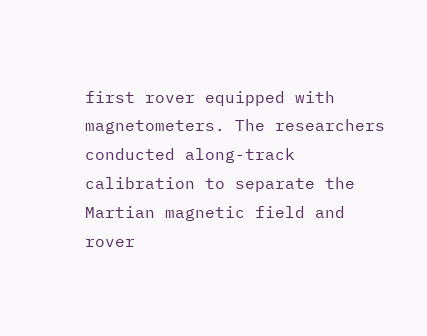first rover equipped with magnetometers. The researchers conducted along-track calibration to separate the Martian magnetic field and rover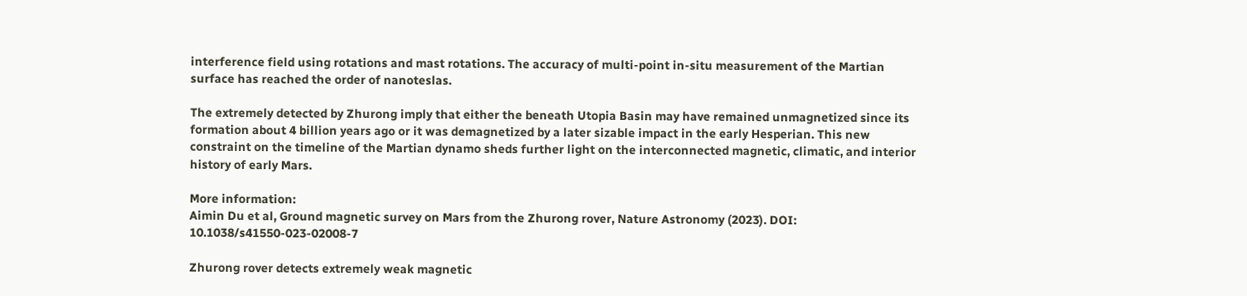interference field using rotations and mast rotations. The accuracy of multi-point in-situ measurement of the Martian surface has reached the order of nanoteslas.

The extremely detected by Zhurong imply that either the beneath Utopia Basin may have remained unmagnetized since its formation about 4 billion years ago or it was demagnetized by a later sizable impact in the early Hesperian. This new constraint on the timeline of the Martian dynamo sheds further light on the interconnected magnetic, climatic, and interior history of early Mars.

More information:
Aimin Du et al, Ground magnetic survey on Mars from the Zhurong rover, Nature Astronomy (2023). DOI: 10.1038/s41550-023-02008-7

Zhurong rover detects extremely weak magnetic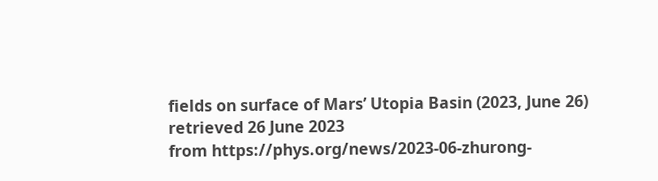fields on surface of Mars’ Utopia Basin (2023, June 26)
retrieved 26 June 2023
from https://phys.org/news/2023-06-zhurong-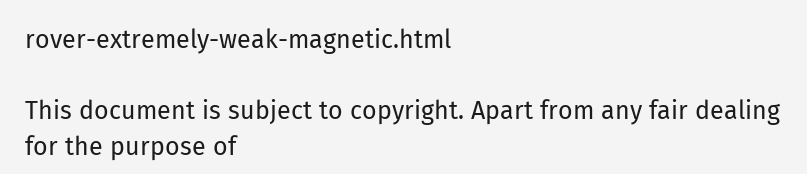rover-extremely-weak-magnetic.html

This document is subject to copyright. Apart from any fair dealing for the purpose of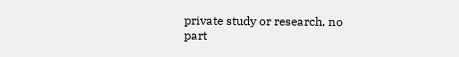private study or research, no
part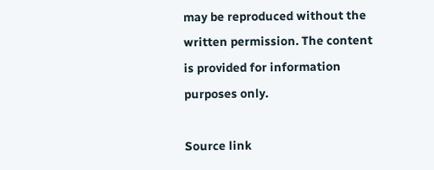may be reproduced without the written permission. The content is provided for information purposes only.

Source link